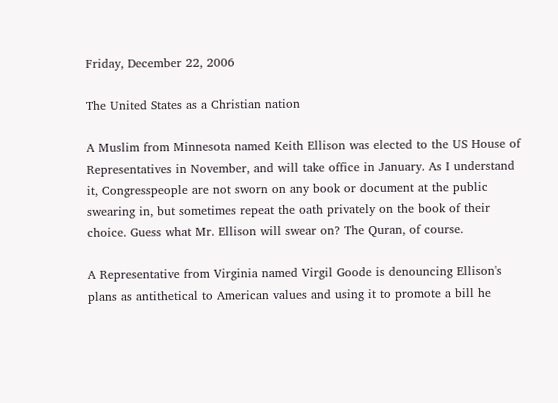Friday, December 22, 2006

The United States as a Christian nation

A Muslim from Minnesota named Keith Ellison was elected to the US House of Representatives in November, and will take office in January. As I understand it, Congresspeople are not sworn on any book or document at the public swearing in, but sometimes repeat the oath privately on the book of their choice. Guess what Mr. Ellison will swear on? The Quran, of course.

A Representative from Virginia named Virgil Goode is denouncing Ellison's plans as antithetical to American values and using it to promote a bill he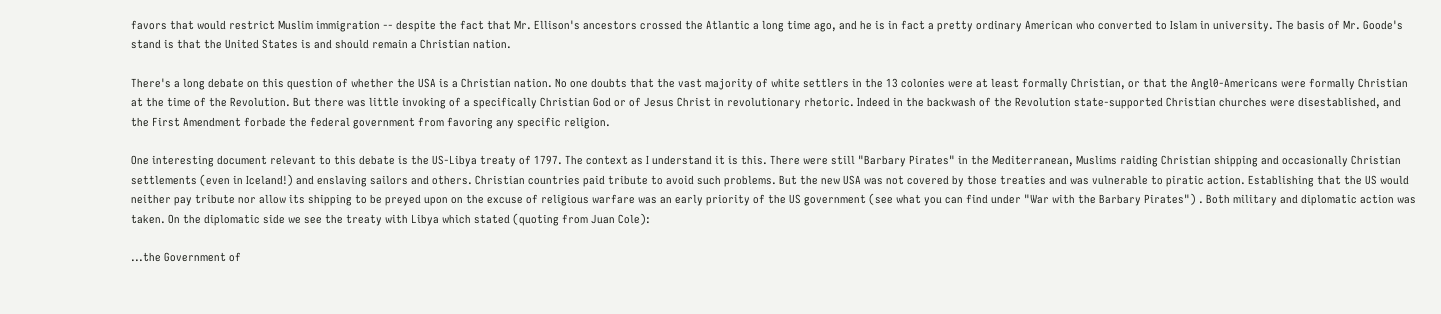favors that would restrict Muslim immigration -- despite the fact that Mr. Ellison's ancestors crossed the Atlantic a long time ago, and he is in fact a pretty ordinary American who converted to Islam in university. The basis of Mr. Goode's stand is that the United States is and should remain a Christian nation.

There's a long debate on this question of whether the USA is a Christian nation. No one doubts that the vast majority of white settlers in the 13 colonies were at least formally Christian, or that the Angl0-Americans were formally Christian at the time of the Revolution. But there was little invoking of a specifically Christian God or of Jesus Christ in revolutionary rhetoric. Indeed in the backwash of the Revolution state-supported Christian churches were disestablished, and the First Amendment forbade the federal government from favoring any specific religion.

One interesting document relevant to this debate is the US-Libya treaty of 1797. The context as I understand it is this. There were still "Barbary Pirates" in the Mediterranean, Muslims raiding Christian shipping and occasionally Christian settlements (even in Iceland!) and enslaving sailors and others. Christian countries paid tribute to avoid such problems. But the new USA was not covered by those treaties and was vulnerable to piratic action. Establishing that the US would neither pay tribute nor allow its shipping to be preyed upon on the excuse of religious warfare was an early priority of the US government (see what you can find under "War with the Barbary Pirates") . Both military and diplomatic action was taken. On the diplomatic side we see the treaty with Libya which stated (quoting from Juan Cole):

...the Government of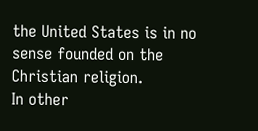the United States is in no sense founded on the Christian religion.
In other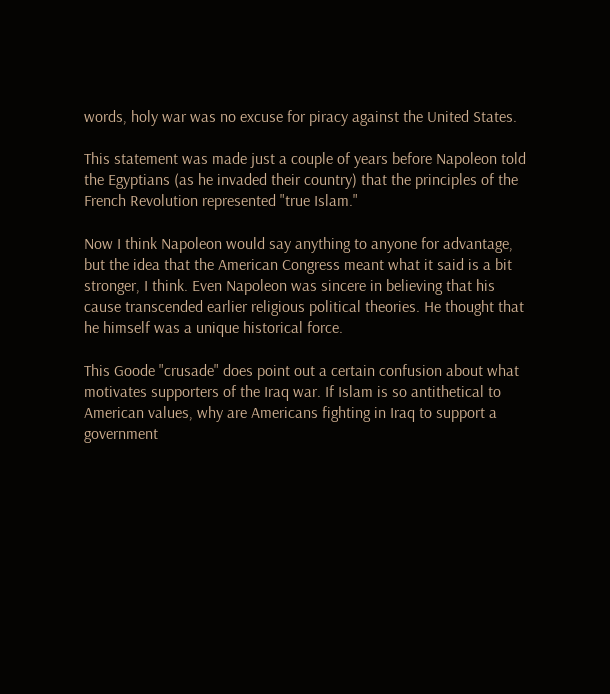words, holy war was no excuse for piracy against the United States.

This statement was made just a couple of years before Napoleon told the Egyptians (as he invaded their country) that the principles of the French Revolution represented "true Islam."

Now I think Napoleon would say anything to anyone for advantage, but the idea that the American Congress meant what it said is a bit stronger, I think. Even Napoleon was sincere in believing that his cause transcended earlier religious political theories. He thought that he himself was a unique historical force.

This Goode "crusade" does point out a certain confusion about what motivates supporters of the Iraq war. If Islam is so antithetical to American values, why are Americans fighting in Iraq to support a government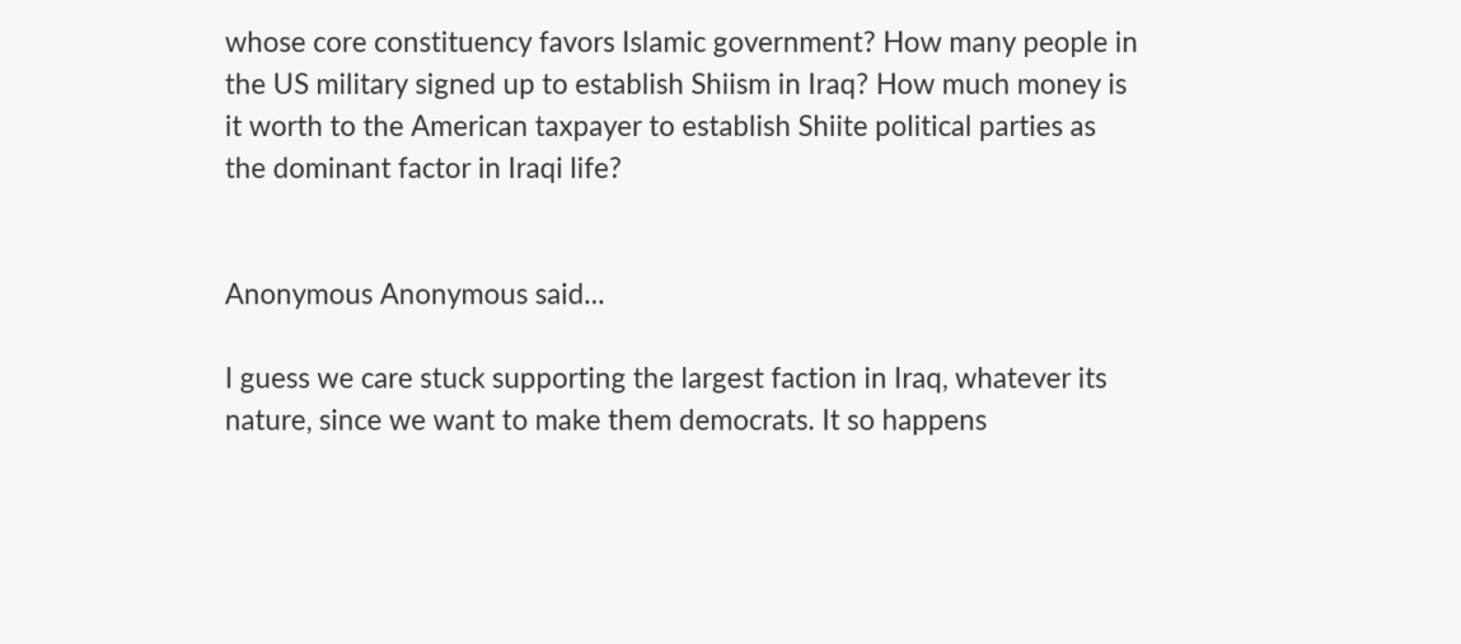whose core constituency favors Islamic government? How many people in the US military signed up to establish Shiism in Iraq? How much money is it worth to the American taxpayer to establish Shiite political parties as the dominant factor in Iraqi life?


Anonymous Anonymous said...

I guess we care stuck supporting the largest faction in Iraq, whatever its nature, since we want to make them democrats. It so happens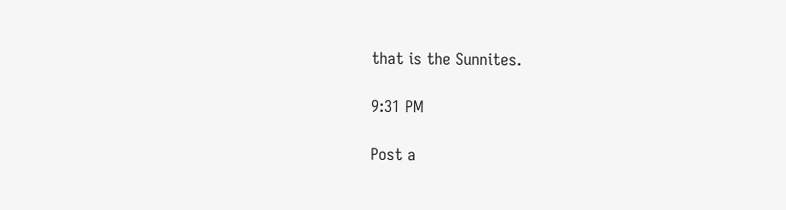that is the Sunnites.

9:31 PM

Post a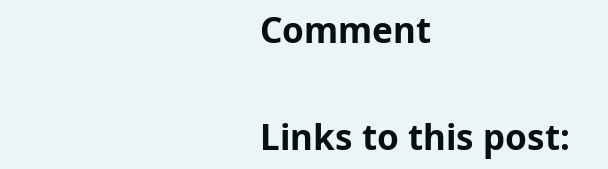Comment

Links to this post: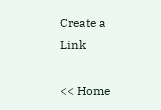Create a Link

<< Home